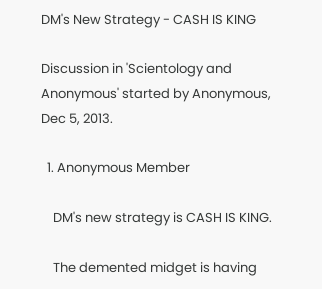DM's New Strategy - CASH IS KING

Discussion in 'Scientology and Anonymous' started by Anonymous, Dec 5, 2013.

  1. Anonymous Member

    DM's new strategy is CASH IS KING.

    The demented midget is having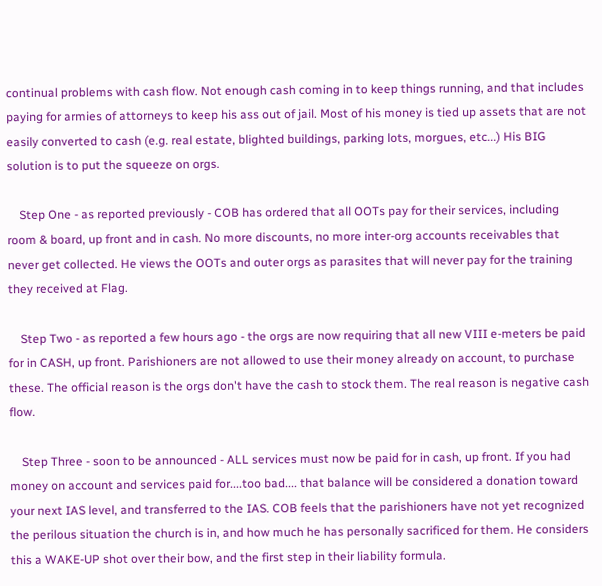continual problems with cash flow. Not enough cash coming in to keep things running, and that includes paying for armies of attorneys to keep his ass out of jail. Most of his money is tied up assets that are not easily converted to cash (e.g. real estate, blighted buildings, parking lots, morgues, etc...) His BIG solution is to put the squeeze on orgs.

    Step One - as reported previously - COB has ordered that all OOTs pay for their services, including room & board, up front and in cash. No more discounts, no more inter-org accounts receivables that never get collected. He views the OOTs and outer orgs as parasites that will never pay for the training they received at Flag.

    Step Two - as reported a few hours ago - the orgs are now requiring that all new VIII e-meters be paid for in CASH, up front. Parishioners are not allowed to use their money already on account, to purchase these. The official reason is the orgs don't have the cash to stock them. The real reason is negative cash flow.

    Step Three - soon to be announced - ALL services must now be paid for in cash, up front. If you had money on account and services paid for....too bad.... that balance will be considered a donation toward your next IAS level, and transferred to the IAS. COB feels that the parishioners have not yet recognized the perilous situation the church is in, and how much he has personally sacrificed for them. He considers this a WAKE-UP shot over their bow, and the first step in their liability formula.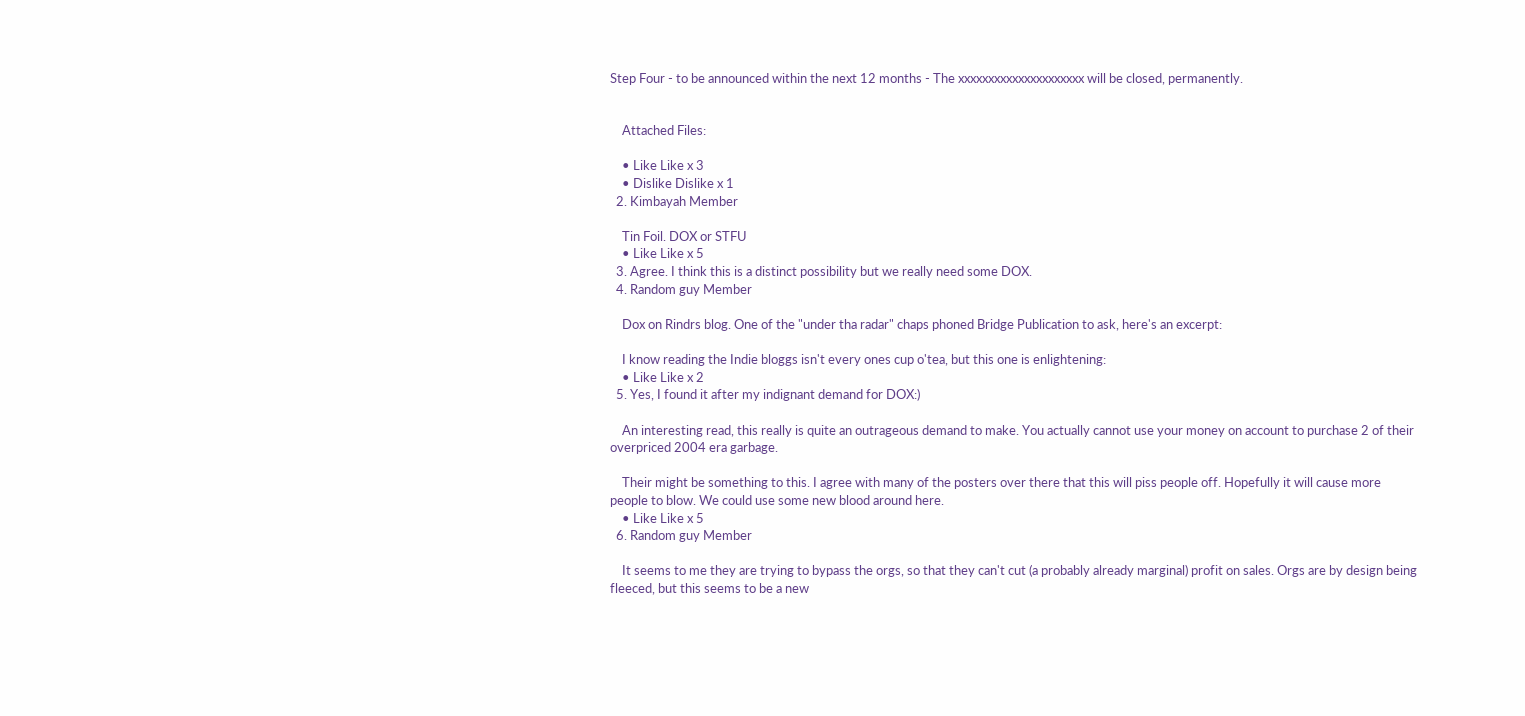Step Four - to be announced within the next 12 months - The xxxxxxxxxxxxxxxxxxxxx will be closed, permanently.


    Attached Files:

    • Like Like x 3
    • Dislike Dislike x 1
  2. Kimbayah Member

    Tin Foil. DOX or STFU
    • Like Like x 5
  3. Agree. I think this is a distinct possibility but we really need some DOX.
  4. Random guy Member

    Dox on Rindrs blog. One of the "under tha radar" chaps phoned Bridge Publication to ask, here's an excerpt:

    I know reading the Indie bloggs isn't every ones cup o'tea, but this one is enlightening:
    • Like Like x 2
  5. Yes, I found it after my indignant demand for DOX:)

    An interesting read, this really is quite an outrageous demand to make. You actually cannot use your money on account to purchase 2 of their overpriced 2004 era garbage.

    Their might be something to this. I agree with many of the posters over there that this will piss people off. Hopefully it will cause more people to blow. We could use some new blood around here.
    • Like Like x 5
  6. Random guy Member

    It seems to me they are trying to bypass the orgs, so that they can't cut (a probably already marginal) profit on sales. Orgs are by design being fleeced, but this seems to be a new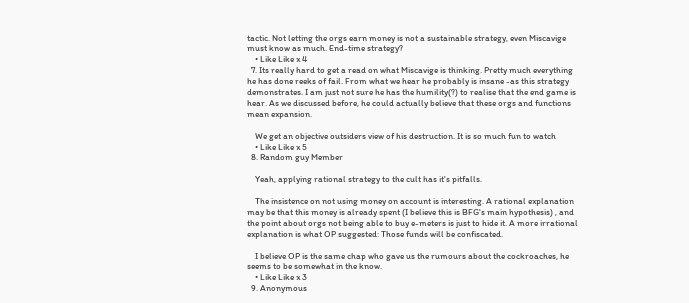tactic. Not letting the orgs earn money is not a sustainable strategy, even Miscavige must know as much. End-time strategy?
    • Like Like x 4
  7. Its really hard to get a read on what Miscavige is thinking. Pretty much everything he has done reeks of fail. From what we hear he probably is insane -as this strategy demonstrates. I am just not sure he has the humility(?) to realise that the end game is hear. As we discussed before, he could actually believe that these orgs and functions mean expansion.

    We get an objective outsiders view of his destruction. It is so much fun to watch
    • Like Like x 5
  8. Random guy Member

    Yeah, applying rational strategy to the cult has it's pitfalls.

    The insistence on not using money on account is interesting. A rational explanation may be that this money is already spent (I believe this is BFG's main hypothesis) , and the point about orgs not being able to buy e-meters is just to hide it. A more irrational explanation is what OP suggested: Those funds will be confiscated.

    I believe OP is the same chap who gave us the rumours about the cockroaches, he seems to be somewhat in the know.
    • Like Like x 3
  9. Anonymous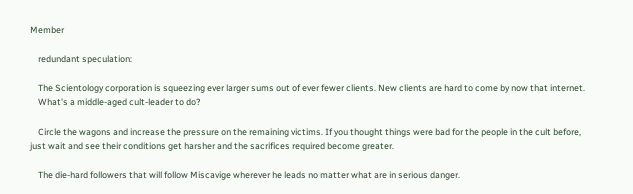Member

    redundant speculation:

    The Scientology corporation is squeezing ever larger sums out of ever fewer clients. New clients are hard to come by now that internet.
    What's a middle-aged cult-leader to do?

    Circle the wagons and increase the pressure on the remaining victims. If you thought things were bad for the people in the cult before, just wait and see their conditions get harsher and the sacrifices required become greater.

    The die-hard followers that will follow Miscavige wherever he leads no matter what are in serious danger.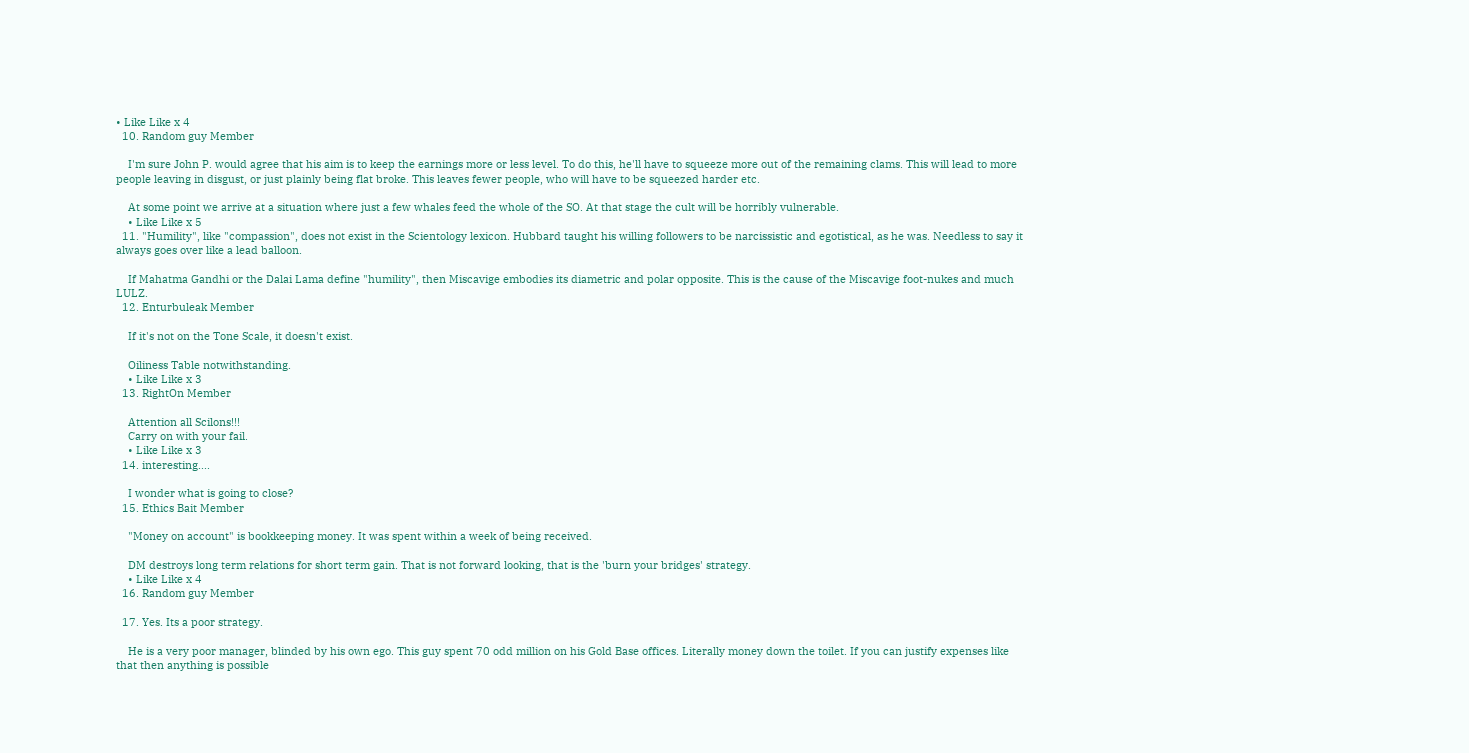• Like Like x 4
  10. Random guy Member

    I'm sure John P. would agree that his aim is to keep the earnings more or less level. To do this, he'll have to squeeze more out of the remaining clams. This will lead to more people leaving in disgust, or just plainly being flat broke. This leaves fewer people, who will have to be squeezed harder etc.

    At some point we arrive at a situation where just a few whales feed the whole of the SO. At that stage the cult will be horribly vulnerable.
    • Like Like x 5
  11. "Humility", like "compassion", does not exist in the Scientology lexicon. Hubbard taught his willing followers to be narcissistic and egotistical, as he was. Needless to say it always goes over like a lead balloon.

    If Mahatma Gandhi or the Dalai Lama define "humility", then Miscavige embodies its diametric and polar opposite. This is the cause of the Miscavige foot-nukes and much LULZ.
  12. Enturbuleak Member

    If it's not on the Tone Scale, it doesn't exist.

    Oiliness Table notwithstanding.
    • Like Like x 3
  13. RightOn Member

    Attention all Scilons!!!
    Carry on with your fail.
    • Like Like x 3
  14. interesting....

    I wonder what is going to close?
  15. Ethics Bait Member

    "Money on account" is bookkeeping money. It was spent within a week of being received.

    DM destroys long term relations for short term gain. That is not forward looking, that is the 'burn your bridges' strategy.
    • Like Like x 4
  16. Random guy Member

  17. Yes. Its a poor strategy.

    He is a very poor manager, blinded by his own ego. This guy spent 70 odd million on his Gold Base offices. Literally money down the toilet. If you can justify expenses like that then anything is possible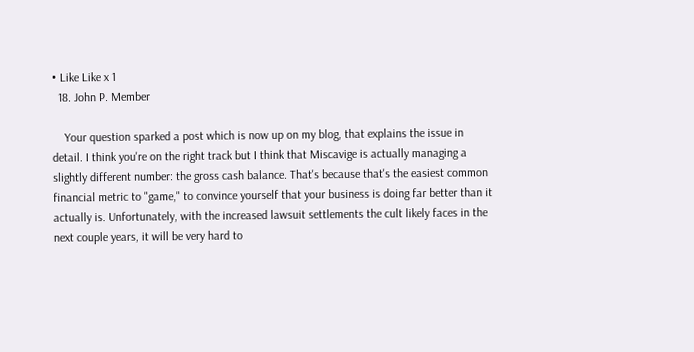• Like Like x 1
  18. John P. Member

    Your question sparked a post which is now up on my blog, that explains the issue in detail. I think you're on the right track but I think that Miscavige is actually managing a slightly different number: the gross cash balance. That's because that's the easiest common financial metric to "game," to convince yourself that your business is doing far better than it actually is. Unfortunately, with the increased lawsuit settlements the cult likely faces in the next couple years, it will be very hard to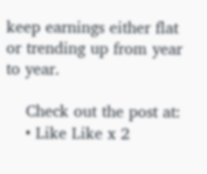keep earnings either flat or trending up from year to year.

    Check out the post at:
    • Like Like x 2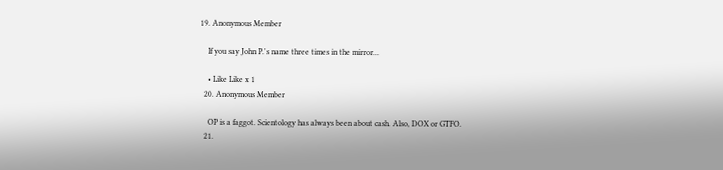19. Anonymous Member

    If you say John P.'s name three times in the mirror...

    • Like Like x 1
  20. Anonymous Member

    OP is a faggot. Scientology has always been about cash. Also, DOX or GTFO.
  21.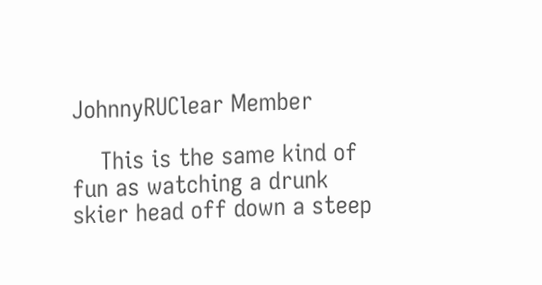JohnnyRUClear Member

    This is the same kind of fun as watching a drunk skier head off down a steep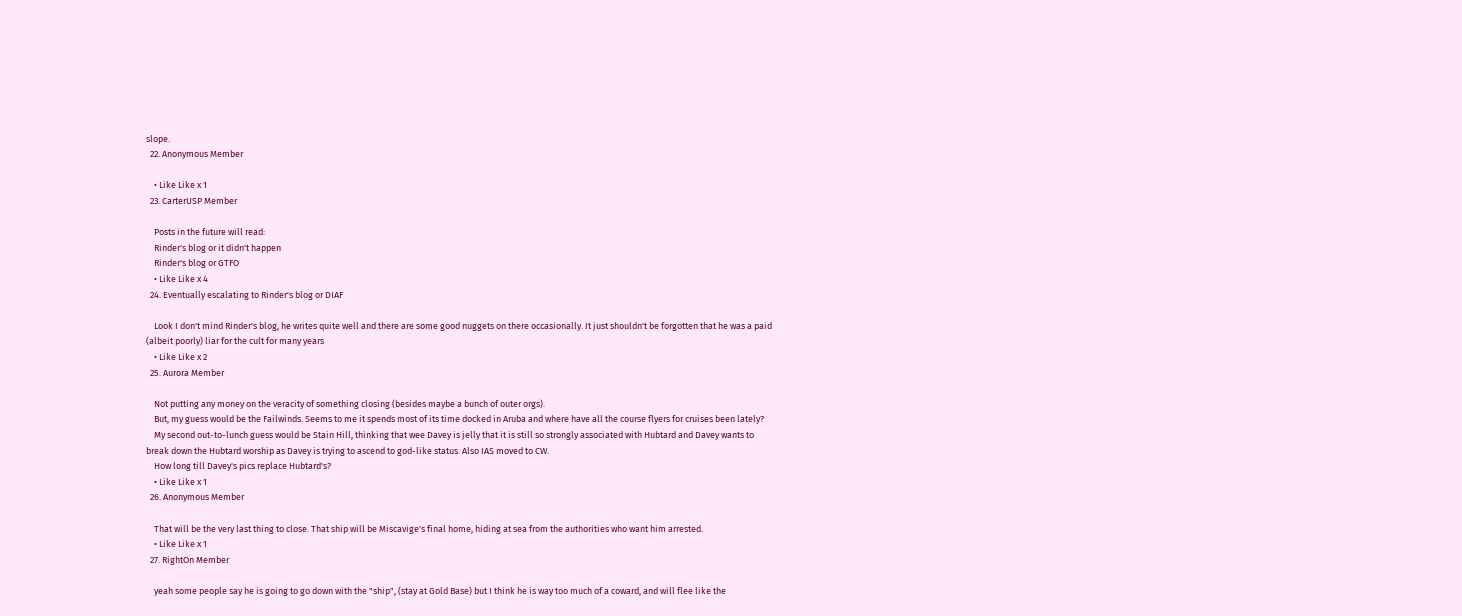slope.
  22. Anonymous Member

    • Like Like x 1
  23. CarterUSP Member

    Posts in the future will read:
    Rinder's blog or it didn't happen
    Rinder's blog or GTFO
    • Like Like x 4
  24. Eventually escalating to Rinder's blog or DIAF

    Look I don't mind Rinder's blog, he writes quite well and there are some good nuggets on there occasionally. It just shouldn't be forgotten that he was a paid (albeit poorly) liar for the cult for many years
    • Like Like x 2
  25. Aurora Member

    Not putting any money on the veracity of something closing (besides maybe a bunch of outer orgs).
    But, my guess would be the Failwinds. Seems to me it spends most of its time docked in Aruba and where have all the course flyers for cruises been lately?
    My second out-to-lunch guess would be Stain Hill, thinking that wee Davey is jelly that it is still so strongly associated with Hubtard and Davey wants to break down the Hubtard worship as Davey is trying to ascend to god-like status. Also IAS moved to CW.
    How long till Davey's pics replace Hubtard's?
    • Like Like x 1
  26. Anonymous Member

    That will be the very last thing to close. That ship will be Miscavige's final home, hiding at sea from the authorities who want him arrested.
    • Like Like x 1
  27. RightOn Member

    yeah some people say he is going to go down with the "ship", (stay at Gold Base) but I think he is way too much of a coward, and will flee like the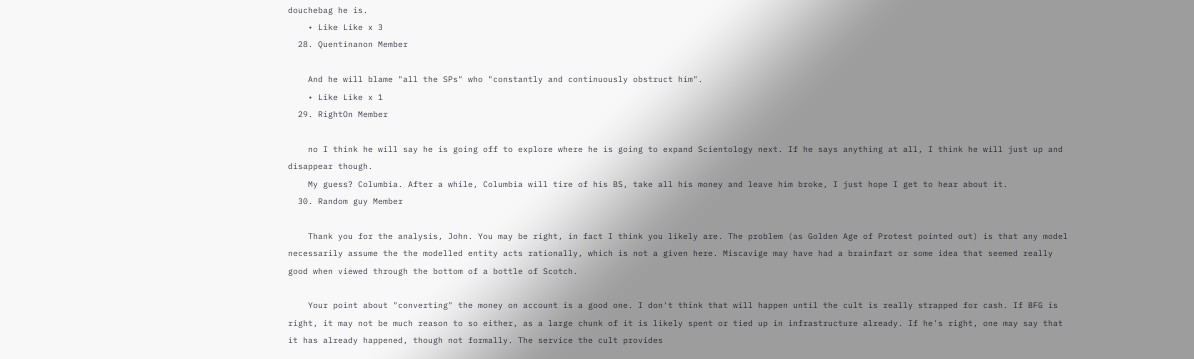douchebag he is.
    • Like Like x 3
  28. Quentinanon Member

    And he will blame "all the SPs" who "constantly and continuously obstruct him".
    • Like Like x 1
  29. RightOn Member

    no I think he will say he is going off to explore where he is going to expand Scientology next. If he says anything at all, I think he will just up and disappear though.
    My guess? Columbia. After a while, Columbia will tire of his BS, take all his money and leave him broke, I just hope I get to hear about it.
  30. Random guy Member

    Thank you for the analysis, John. You may be right, in fact I think you likely are. The problem (as Golden Age of Protest pointed out) is that any model necessarily assume the the modelled entity acts rationally, which is not a given here. Miscavige may have had a brainfart or some idea that seemed really good when viewed through the bottom of a bottle of Scotch.

    Your point about "converting" the money on account is a good one. I don't think that will happen until the cult is really strapped for cash. If BFG is right, it may not be much reason to so either, as a large chunk of it is likely spent or tied up in infrastructure already. If he's right, one may say that it has already happened, though not formally. The service the cult provides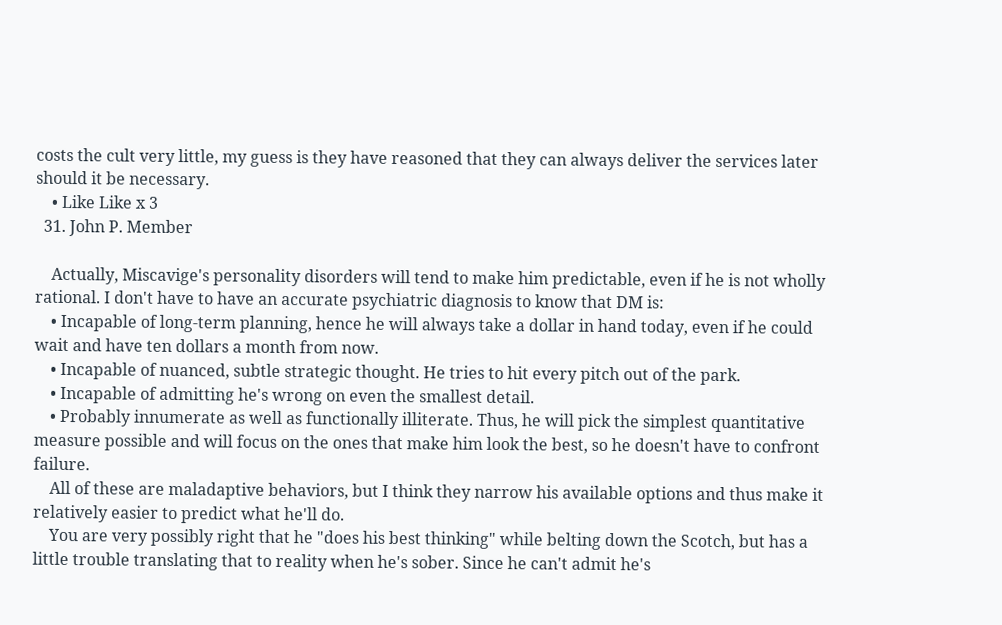costs the cult very little, my guess is they have reasoned that they can always deliver the services later should it be necessary.
    • Like Like x 3
  31. John P. Member

    Actually, Miscavige's personality disorders will tend to make him predictable, even if he is not wholly rational. I don't have to have an accurate psychiatric diagnosis to know that DM is:
    • Incapable of long-term planning, hence he will always take a dollar in hand today, even if he could wait and have ten dollars a month from now.
    • Incapable of nuanced, subtle strategic thought. He tries to hit every pitch out of the park.
    • Incapable of admitting he's wrong on even the smallest detail.
    • Probably innumerate as well as functionally illiterate. Thus, he will pick the simplest quantitative measure possible and will focus on the ones that make him look the best, so he doesn't have to confront failure.
    All of these are maladaptive behaviors, but I think they narrow his available options and thus make it relatively easier to predict what he'll do.
    You are very possibly right that he "does his best thinking" while belting down the Scotch, but has a little trouble translating that to reality when he's sober. Since he can't admit he's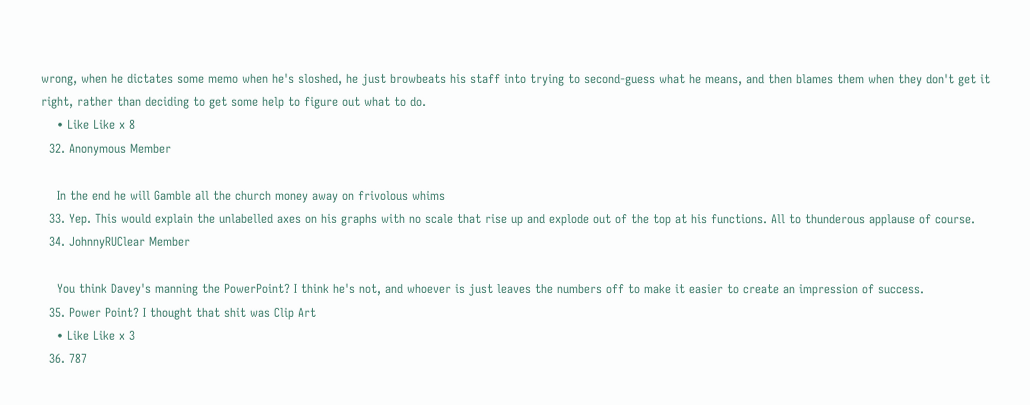wrong, when he dictates some memo when he's sloshed, he just browbeats his staff into trying to second-guess what he means, and then blames them when they don't get it right, rather than deciding to get some help to figure out what to do.
    • Like Like x 8
  32. Anonymous Member

    In the end he will Gamble all the church money away on frivolous whims
  33. Yep. This would explain the unlabelled axes on his graphs with no scale that rise up and explode out of the top at his functions. All to thunderous applause of course.
  34. JohnnyRUClear Member

    You think Davey's manning the PowerPoint? I think he's not, and whoever is just leaves the numbers off to make it easier to create an impression of success.
  35. Power Point? I thought that shit was Clip Art
    • Like Like x 3
  36. 787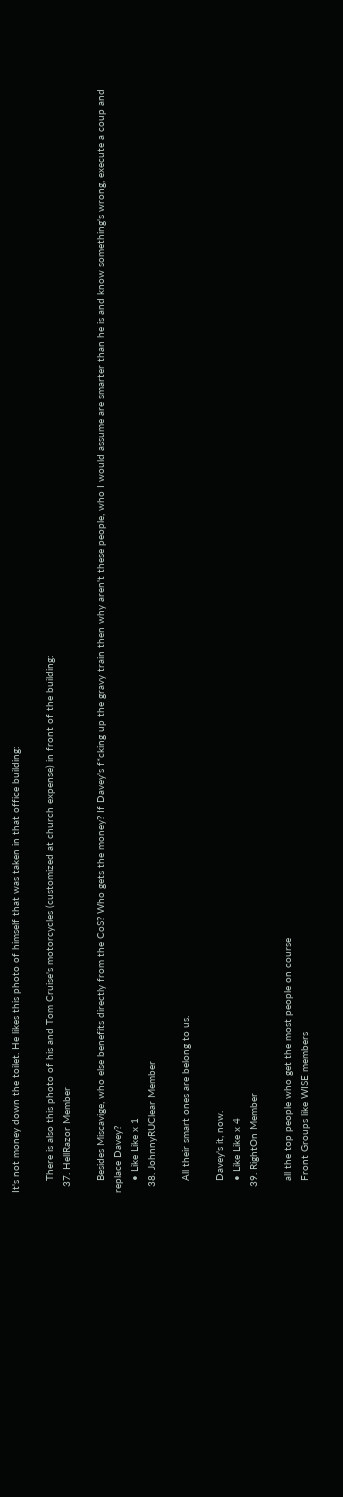It's not money down the toilet. He likes this photo of himself that was taken in that office building:

    There is also this photo of his and Tom Cruise's motorcycles (customized at church expense) in front of the building:
  37. HellRazor Member

    Besides Miscavige, who else benefits directly from the CoS? Who gets the money? If Davey's f*cking up the gravy train then why aren't these people, who I would assume are smarter than he is and know something's wrong, execute a coup and replace Davey?
    • Like Like x 1
  38. JohnnyRUClear Member

    All their smart ones are belong to us.

    Davey's it, now.
    • Like Like x 4
  39. RightOn Member

    all the top people who get the most people on course
    Front Groups like WISE members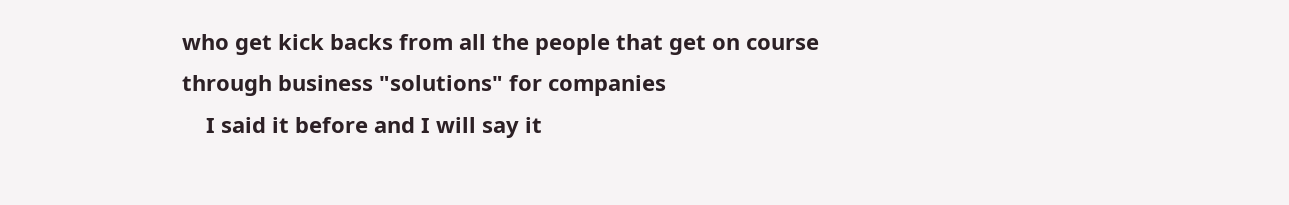who get kick backs from all the people that get on course through business "solutions" for companies
    I said it before and I will say it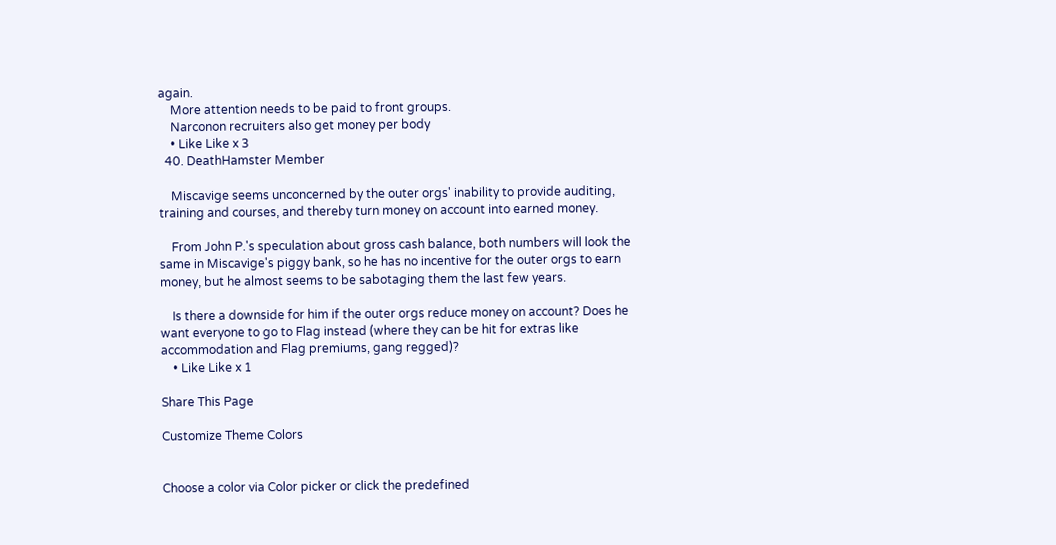again.
    More attention needs to be paid to front groups.
    Narconon recruiters also get money per body
    • Like Like x 3
  40. DeathHamster Member

    Miscavige seems unconcerned by the outer orgs' inability to provide auditing, training and courses, and thereby turn money on account into earned money.

    From John P.'s speculation about gross cash balance, both numbers will look the same in Miscavige's piggy bank, so he has no incentive for the outer orgs to earn money, but he almost seems to be sabotaging them the last few years.

    Is there a downside for him if the outer orgs reduce money on account? Does he want everyone to go to Flag instead (where they can be hit for extras like accommodation and Flag premiums, gang regged)?
    • Like Like x 1

Share This Page

Customize Theme Colors


Choose a color via Color picker or click the predefined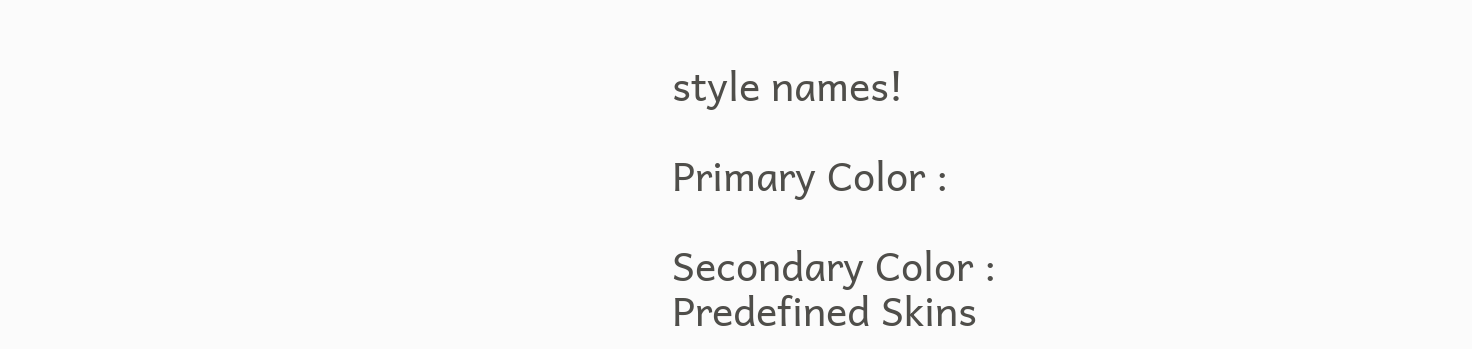style names!

Primary Color :

Secondary Color :
Predefined Skins